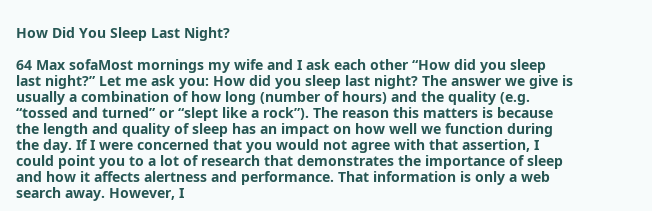How Did You Sleep Last Night?

64 Max sofaMost mornings my wife and I ask each other “How did you sleep last night?” Let me ask you: How did you sleep last night? The answer we give is usually a combination of how long (number of hours) and the quality (e.g. “tossed and turned” or “slept like a rock”). The reason this matters is because the length and quality of sleep has an impact on how well we function during the day. If I were concerned that you would not agree with that assertion, I could point you to a lot of research that demonstrates the importance of sleep and how it affects alertness and performance. That information is only a web search away. However, I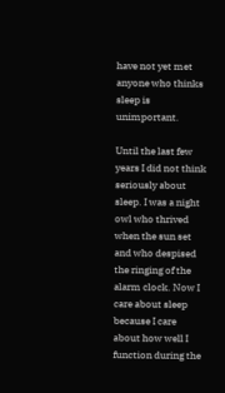have not yet met anyone who thinks sleep is unimportant.

Until the last few years I did not think seriously about sleep. I was a night owl who thrived when the sun set and who despised the ringing of the alarm clock. Now I care about sleep because I care about how well I function during the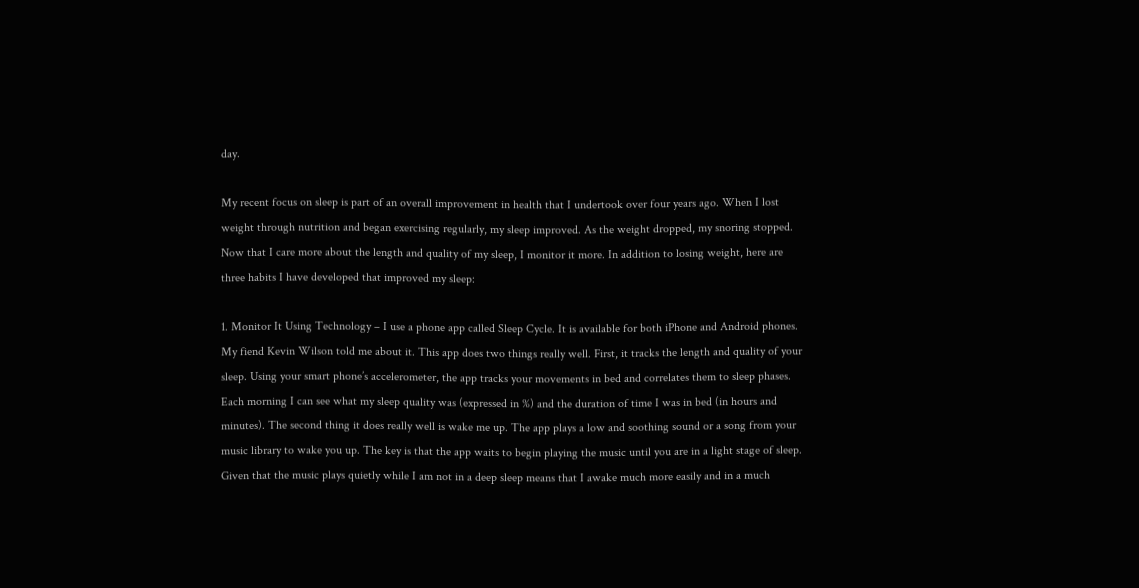day.

My recent focus on sleep is part of an overall improvement in health that I undertook over four years ago. When I lost weight through nutrition and began exercising regularly, my sleep improved. As the weight dropped, my snoring stopped. Now that I care more about the length and quality of my sleep, I monitor it more. In addition to losing weight, here are three habits I have developed that improved my sleep:

1. Monitor It Using Technology – I use a phone app called Sleep Cycle. It is available for both iPhone and Android phones. My fiend Kevin Wilson told me about it. This app does two things really well. First, it tracks the length and quality of your sleep. Using your smart phone’s accelerometer, the app tracks your movements in bed and correlates them to sleep phases. Each morning I can see what my sleep quality was (expressed in %) and the duration of time I was in bed (in hours and minutes). The second thing it does really well is wake me up. The app plays a low and soothing sound or a song from your music library to wake you up. The key is that the app waits to begin playing the music until you are in a light stage of sleep. Given that the music plays quietly while I am not in a deep sleep means that I awake much more easily and in a much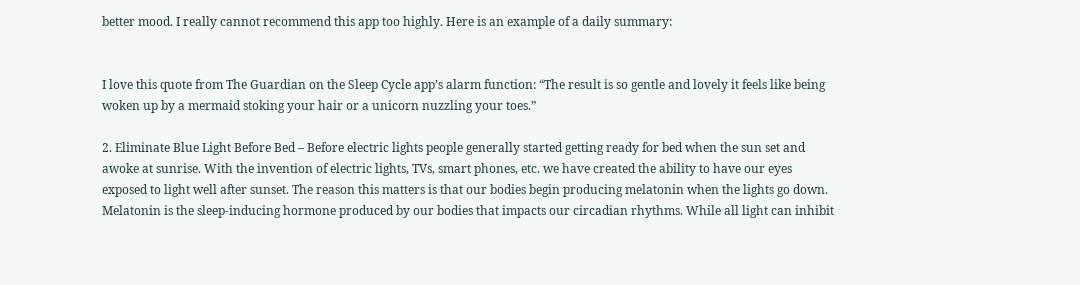better mood. I really cannot recommend this app too highly. Here is an example of a daily summary:


I love this quote from The Guardian on the Sleep Cycle app’s alarm function: “The result is so gentle and lovely it feels like being woken up by a mermaid stoking your hair or a unicorn nuzzling your toes.”

2. Eliminate Blue Light Before Bed – Before electric lights people generally started getting ready for bed when the sun set and awoke at sunrise. With the invention of electric lights, TVs, smart phones, etc. we have created the ability to have our eyes exposed to light well after sunset. The reason this matters is that our bodies begin producing melatonin when the lights go down. Melatonin is the sleep-inducing hormone produced by our bodies that impacts our circadian rhythms. While all light can inhibit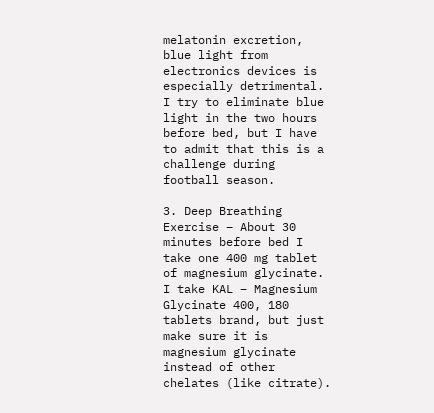melatonin excretion, blue light from electronics devices is especially detrimental. I try to eliminate blue light in the two hours before bed, but I have to admit that this is a challenge during football season.

3. Deep Breathing Exercise – About 30 minutes before bed I take one 400 mg tablet of magnesium glycinate. I take KAL – Magnesium Glycinate 400, 180 tablets brand, but just make sure it is magnesium glycinate instead of other chelates (like citrate).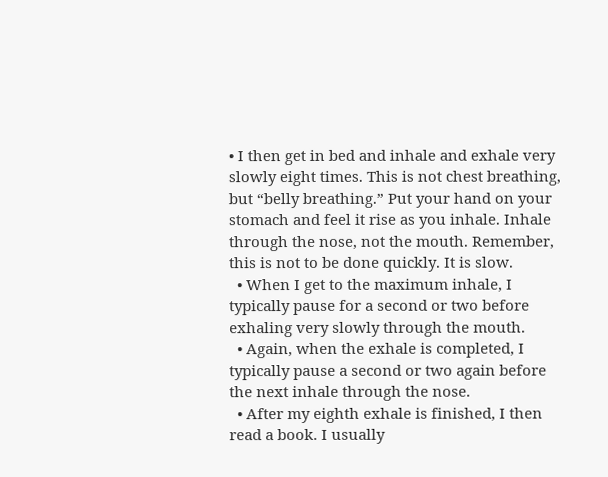• I then get in bed and inhale and exhale very slowly eight times. This is not chest breathing, but “belly breathing.” Put your hand on your stomach and feel it rise as you inhale. Inhale through the nose, not the mouth. Remember, this is not to be done quickly. It is slow.
  • When I get to the maximum inhale, I typically pause for a second or two before exhaling very slowly through the mouth.
  • Again, when the exhale is completed, I typically pause a second or two again before the next inhale through the nose.
  • After my eighth exhale is finished, I then read a book. I usually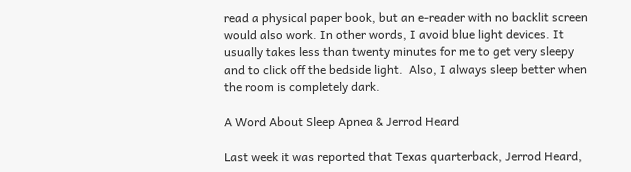read a physical paper book, but an e-reader with no backlit screen would also work. In other words, I avoid blue light devices. It usually takes less than twenty minutes for me to get very sleepy and to click off the bedside light.  Also, I always sleep better when the room is completely dark.

A Word About Sleep Apnea & Jerrod Heard

Last week it was reported that Texas quarterback, Jerrod Heard,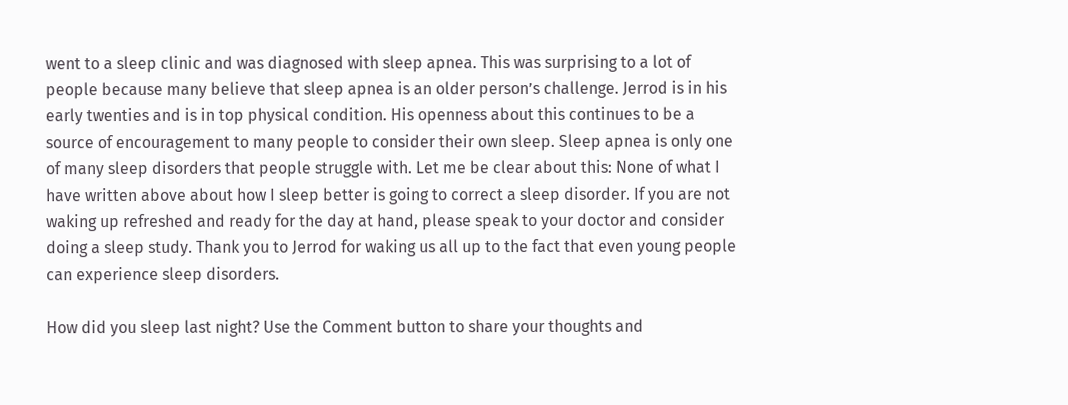went to a sleep clinic and was diagnosed with sleep apnea. This was surprising to a lot of people because many believe that sleep apnea is an older person’s challenge. Jerrod is in his early twenties and is in top physical condition. His openness about this continues to be a source of encouragement to many people to consider their own sleep. Sleep apnea is only one of many sleep disorders that people struggle with. Let me be clear about this: None of what I have written above about how I sleep better is going to correct a sleep disorder. If you are not waking up refreshed and ready for the day at hand, please speak to your doctor and consider doing a sleep study. Thank you to Jerrod for waking us all up to the fact that even young people can experience sleep disorders.

How did you sleep last night? Use the Comment button to share your thoughts and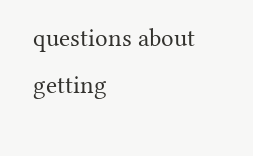questions about getting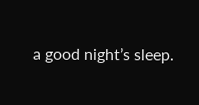a good night’s sleep.